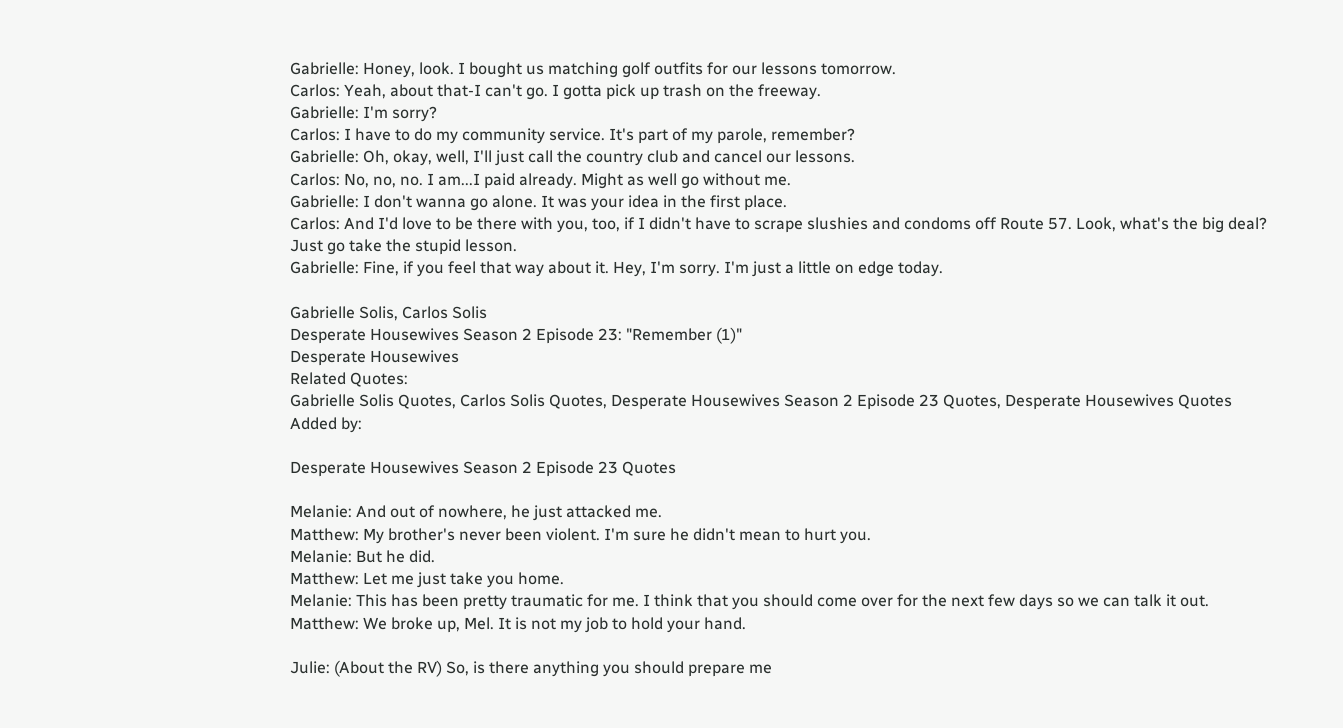Gabrielle: Honey, look. I bought us matching golf outfits for our lessons tomorrow.
Carlos: Yeah, about that-I can't go. I gotta pick up trash on the freeway.
Gabrielle: I'm sorry?
Carlos: I have to do my community service. It's part of my parole, remember?
Gabrielle: Oh, okay, well, I'll just call the country club and cancel our lessons.
Carlos: No, no, no. I am...I paid already. Might as well go without me.
Gabrielle: I don't wanna go alone. It was your idea in the first place.
Carlos: And I'd love to be there with you, too, if I didn't have to scrape slushies and condoms off Route 57. Look, what's the big deal? Just go take the stupid lesson.
Gabrielle: Fine, if you feel that way about it. Hey, I'm sorry. I'm just a little on edge today.

Gabrielle Solis, Carlos Solis
Desperate Housewives Season 2 Episode 23: "Remember (1)"
Desperate Housewives
Related Quotes:
Gabrielle Solis Quotes, Carlos Solis Quotes, Desperate Housewives Season 2 Episode 23 Quotes, Desperate Housewives Quotes
Added by:

Desperate Housewives Season 2 Episode 23 Quotes

Melanie: And out of nowhere, he just attacked me.
Matthew: My brother's never been violent. I'm sure he didn't mean to hurt you.
Melanie: But he did.
Matthew: Let me just take you home.
Melanie: This has been pretty traumatic for me. I think that you should come over for the next few days so we can talk it out.
Matthew: We broke up, Mel. It is not my job to hold your hand.

Julie: (About the RV) So, is there anything you should prepare me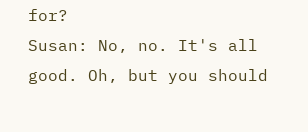for?
Susan: No, no. It's all good. Oh, but you should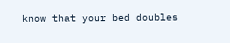know that your bed doubles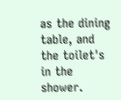as the dining table, and the toilet's in the shower.